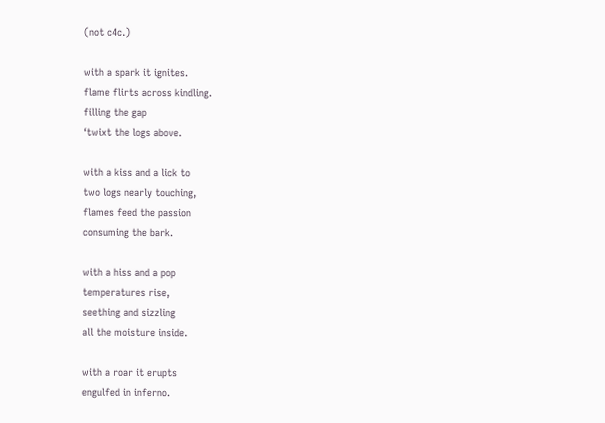(not c4c.)

with a spark it ignites.
flame flirts across kindling.
filling the gap
‘twixt the logs above.

with a kiss and a lick to
two logs nearly touching,
flames feed the passion
consuming the bark.

with a hiss and a pop
temperatures rise,
seething and sizzling
all the moisture inside.

with a roar it erupts
engulfed in inferno.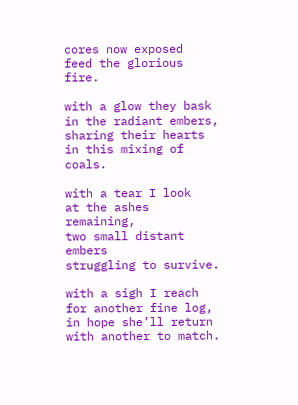cores now exposed
feed the glorious fire.

with a glow they bask
in the radiant embers,
sharing their hearts
in this mixing of coals.

with a tear I look
at the ashes remaining,
two small distant embers
struggling to survive.

with a sigh I reach
for another fine log,
in hope she’ll return
with another to match.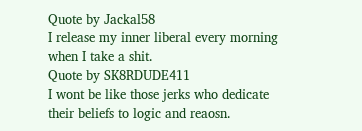Quote by Jackal58
I release my inner liberal every morning when I take a shit.
Quote by SK8RDUDE411
I wont be like those jerks who dedicate their beliefs to logic and reaosn.